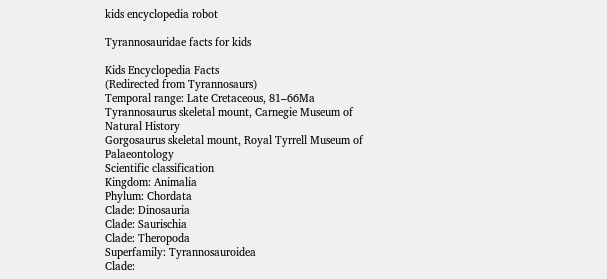kids encyclopedia robot

Tyrannosauridae facts for kids

Kids Encyclopedia Facts
(Redirected from Tyrannosaurs)
Temporal range: Late Cretaceous, 81–66Ma
Tyrannosaurus skeletal mount, Carnegie Museum of Natural History
Gorgosaurus skeletal mount, Royal Tyrrell Museum of Palaeontology
Scientific classification
Kingdom: Animalia
Phylum: Chordata
Clade: Dinosauria
Clade: Saurischia
Clade: Theropoda
Superfamily: Tyrannosauroidea
Clade: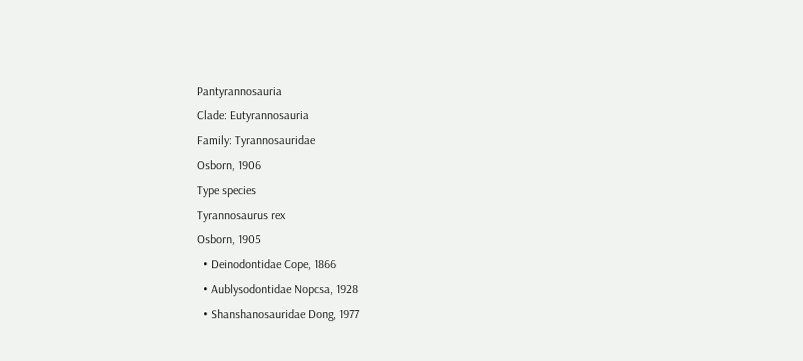Pantyrannosauria
Clade: Eutyrannosauria
Family: Tyrannosauridae
Osborn, 1906
Type species
Tyrannosaurus rex
Osborn, 1905
  • Deinodontidae Cope, 1866
  • Aublysodontidae Nopcsa, 1928
  • Shanshanosauridae Dong, 1977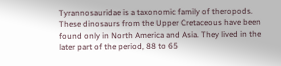Tyrannosauridae is a taxonomic family of theropods. These dinosaurs from the Upper Cretaceous have been found only in North America and Asia. They lived in the later part of the period, 88 to 65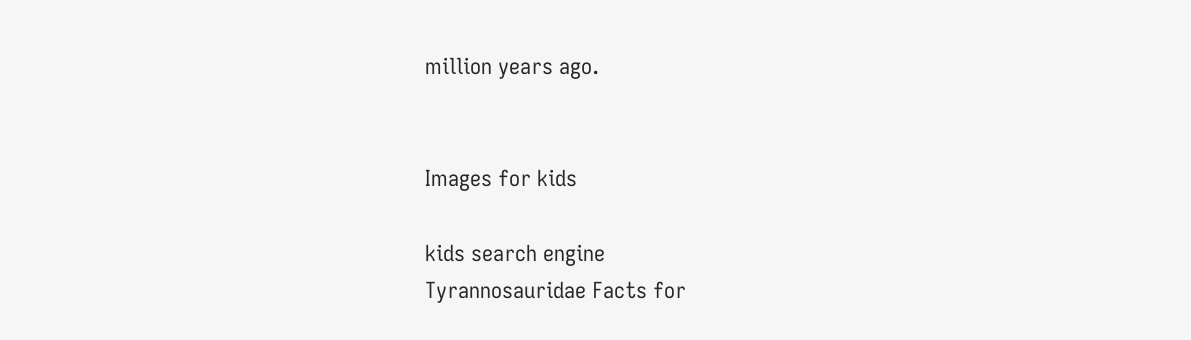million years ago.


Images for kids

kids search engine
Tyrannosauridae Facts for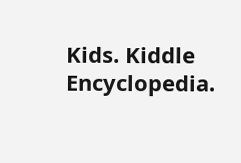Kids. Kiddle Encyclopedia.